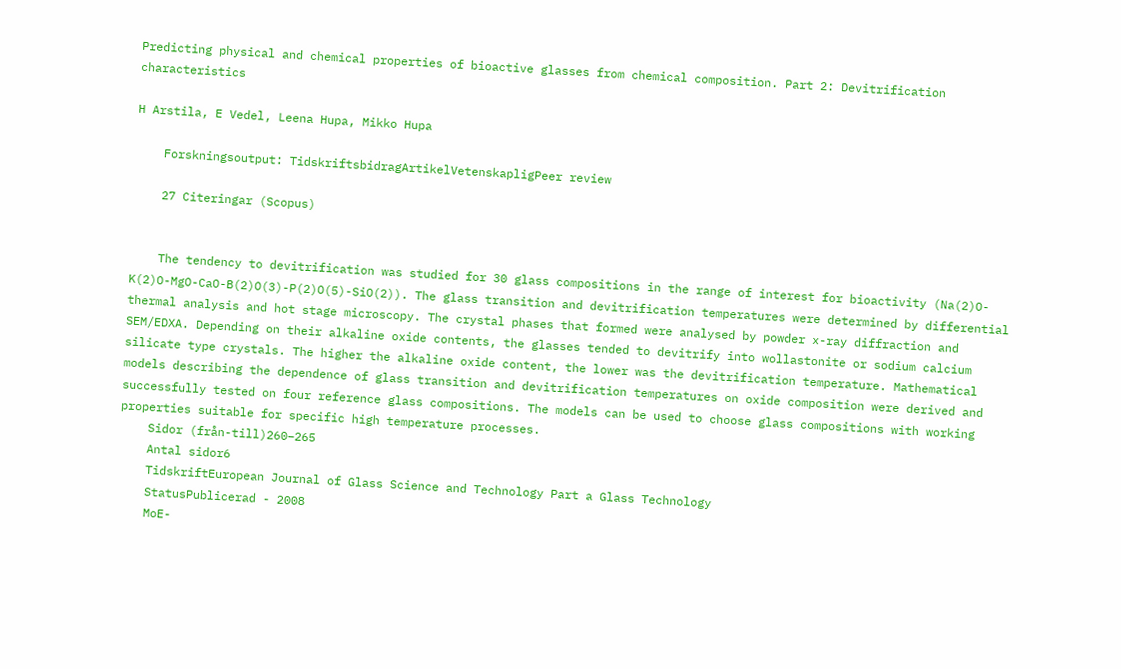Predicting physical and chemical properties of bioactive glasses from chemical composition. Part 2: Devitrification characteristics

H Arstila, E Vedel, Leena Hupa, Mikko Hupa

    Forskningsoutput: TidskriftsbidragArtikelVetenskapligPeer review

    27 Citeringar (Scopus)


    The tendency to devitrification was studied for 30 glass compositions in the range of interest for bioactivity (Na(2)O-K(2)O-MgO-CaO-B(2)O(3)-P(2)O(5)-SiO(2)). The glass transition and devitrification temperatures were determined by differential thermal analysis and hot stage microscopy. The crystal phases that formed were analysed by powder x-ray diffraction and SEM/EDXA. Depending on their alkaline oxide contents, the glasses tended to devitrify into wollastonite or sodium calcium silicate type crystals. The higher the alkaline oxide content, the lower was the devitrification temperature. Mathematical models describing the dependence of glass transition and devitrification temperatures on oxide composition were derived and successfully tested on four reference glass compositions. The models can be used to choose glass compositions with working properties suitable for specific high temperature processes.
    Sidor (från-till)260–265
    Antal sidor6
    TidskriftEuropean Journal of Glass Science and Technology Part a Glass Technology
    StatusPublicerad - 2008
    MoE-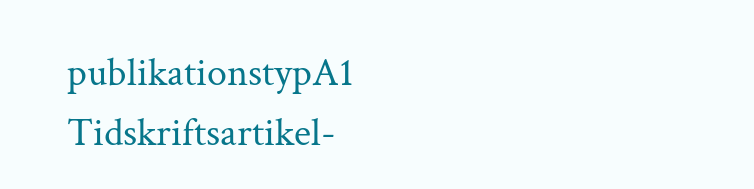publikationstypA1 Tidskriftsartikel-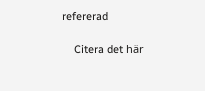refererad

    Citera det här